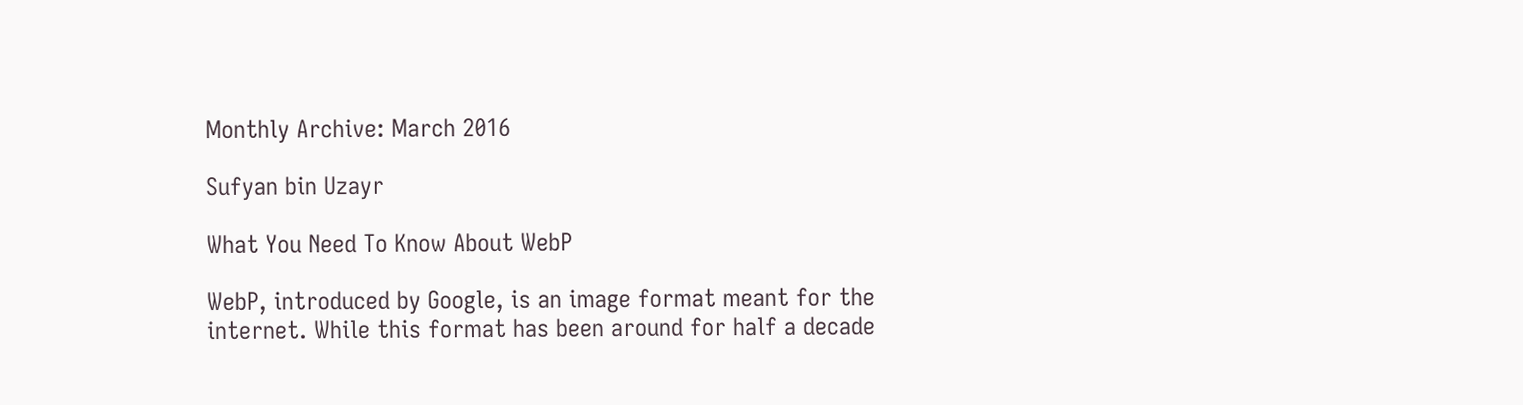Monthly Archive: March 2016

Sufyan bin Uzayr

What You Need To Know About WebP

WebP, introduced by Google, is an image format meant for the internet. While this format has been around for half a decade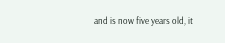and is now five years old, it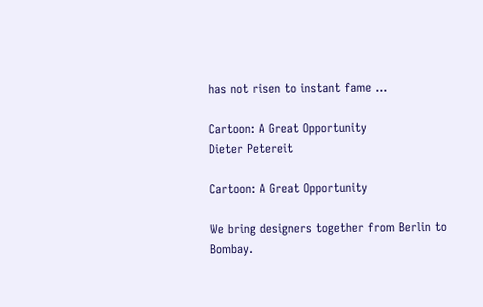has not risen to instant fame ...

Cartoon: A Great Opportunity
Dieter Petereit

Cartoon: A Great Opportunity

We bring designers together from Berlin to Bombay.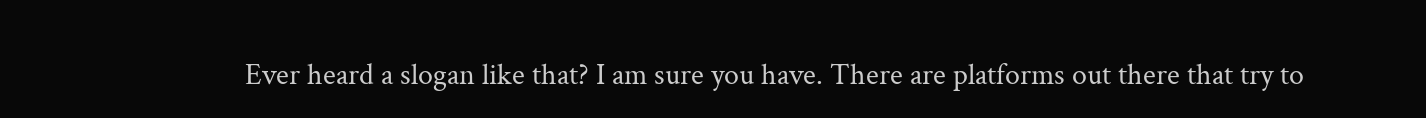Ever heard a slogan like that? I am sure you have. There are platforms out there that try to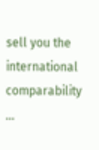sell you the international comparability ...